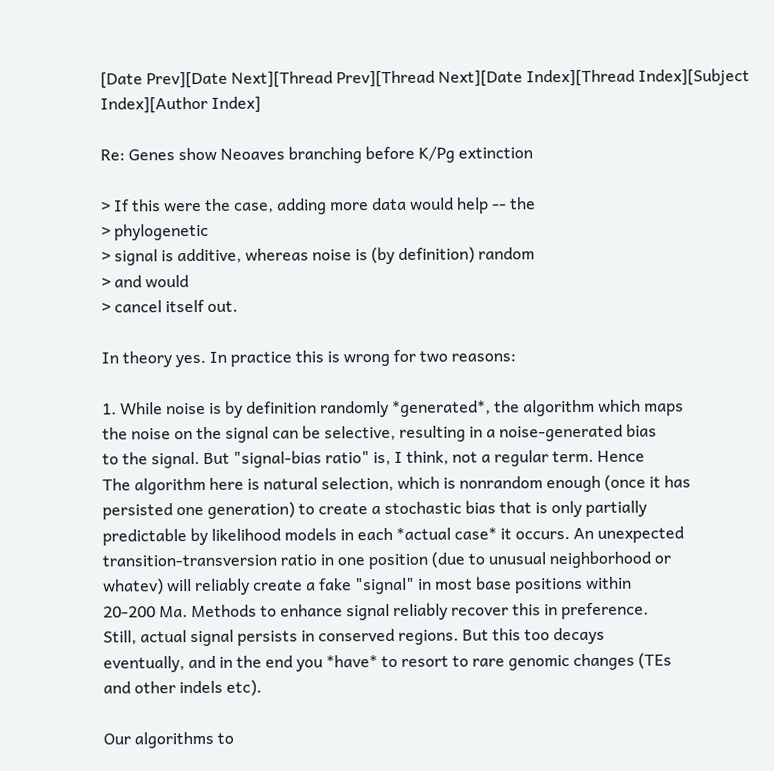[Date Prev][Date Next][Thread Prev][Thread Next][Date Index][Thread Index][Subject Index][Author Index]

Re: Genes show Neoaves branching before K/Pg extinction

> If this were the case, adding more data would help -- the
> phylogenetic
> signal is additive, whereas noise is (by definition) random
> and would
> cancel itself out.

In theory yes. In practice this is wrong for two reasons:

1. While noise is by definition randomly *generated*, the algorithm which maps
the noise on the signal can be selective, resulting in a noise-generated bias
to the signal. But "signal-bias ratio" is, I think, not a regular term. Hence
The algorithm here is natural selection, which is nonrandom enough (once it has
persisted one generation) to create a stochastic bias that is only partially
predictable by likelihood models in each *actual case* it occurs. An unexpected
transition-transversion ratio in one position (due to unusual neighborhood or
whatev) will reliably create a fake "signal" in most base positions within
20-200 Ma. Methods to enhance signal reliably recover this in preference.
Still, actual signal persists in conserved regions. But this too decays
eventually, and in the end you *have* to resort to rare genomic changes (TEs
and other indels etc).

Our algorithms to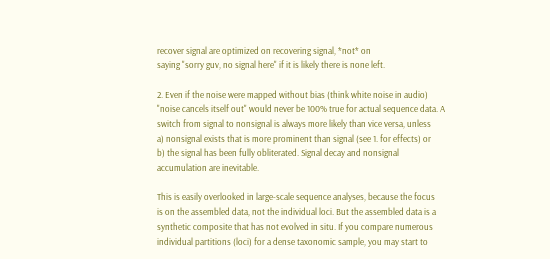recover signal are optimized on recovering signal, *not* on
saying "sorry guv, no signal here" if it is likely there is none left.

2. Even if the noise were mapped without bias (think white noise in audio)
"noise cancels itself out" would never be 100% true for actual sequence data. A
switch from signal to nonsignal is always more likely than vice versa, unless
a) nonsignal exists that is more prominent than signal (see 1. for effects) or
b) the signal has been fully obliterated. Signal decay and nonsignal
accumulation are inevitable.

This is easily overlooked in large-scale sequence analyses, because the focus
is on the assembled data, not the individual loci. But the assembled data is a
synthetic composite that has not evolved in situ. If you compare numerous
individual partitions (loci) for a dense taxonomic sample, you may start to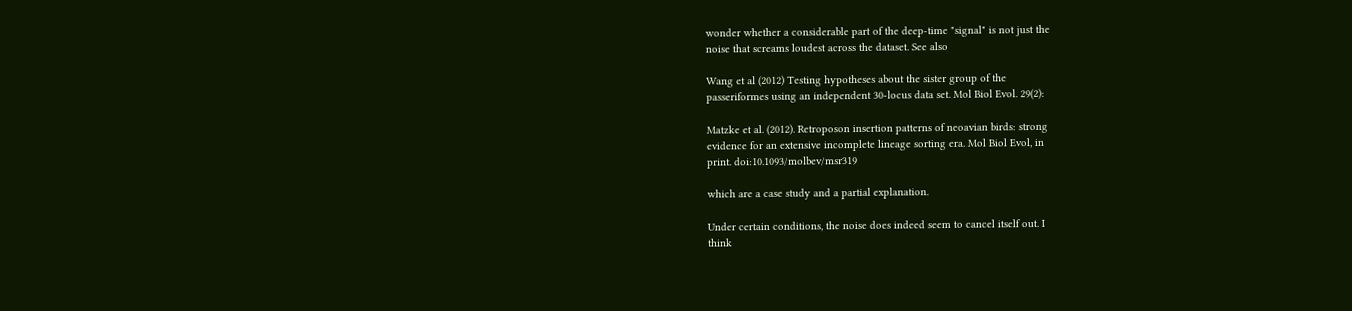wonder whether a considerable part of the deep-time "signal" is not just the
noise that screams loudest across the dataset. See also

Wang et al (2012) Testing hypotheses about the sister group of the
passeriformes using an independent 30-locus data set. Mol Biol Evol. 29(2):

Matzke et al. (2012). Retroposon insertion patterns of neoavian birds: strong
evidence for an extensive incomplete lineage sorting era. Mol Biol Evol, in
print. doi:10.1093/molbev/msr319

which are a case study and a partial explanation.

Under certain conditions, the noise does indeed seem to cancel itself out. I
think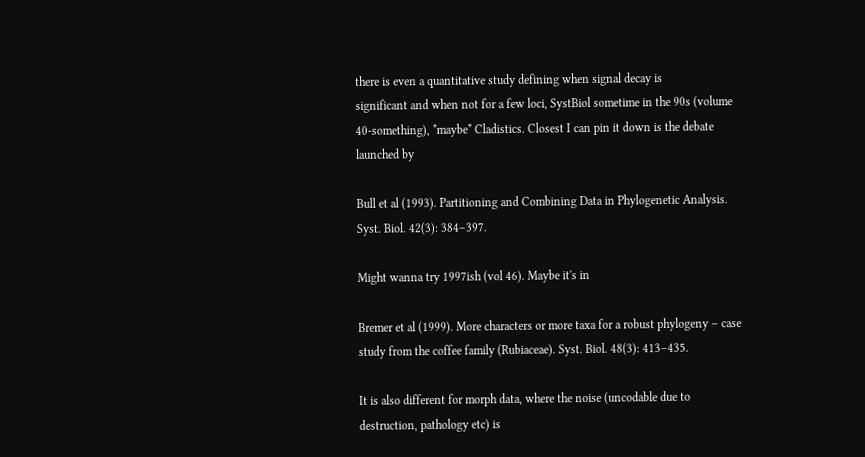there is even a quantitative study defining when signal decay is
significant and when not for a few loci, SystBiol sometime in the 90s (volume
40-something), *maybe* Cladistics. Closest I can pin it down is the debate
launched by

Bull et al (1993). Partitioning and Combining Data in Phylogenetic Analysis.
Syst. Biol. 42(3): 384–397.

Might wanna try 1997ish (vol 46). Maybe it's in

Bremer et al (1999). More characters or more taxa for a robust phylogeny – case
study from the coffee family (Rubiaceae). Syst. Biol. 48(3): 413–435.

It is also different for morph data, where the noise (uncodable due to
destruction, pathology etc) is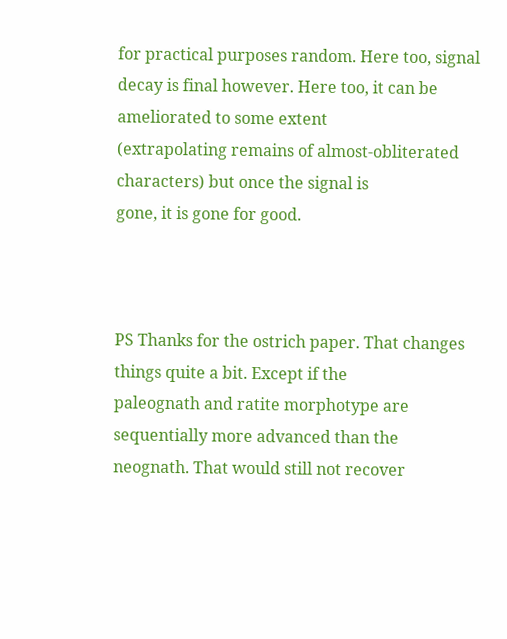for practical purposes random. Here too, signal
decay is final however. Here too, it can be ameliorated to some extent
(extrapolating remains of almost-obliterated characters) but once the signal is
gone, it is gone for good.



PS Thanks for the ostrich paper. That changes things quite a bit. Except if the
paleognath and ratite morphotype are sequentially more advanced than the
neognath. That would still not recover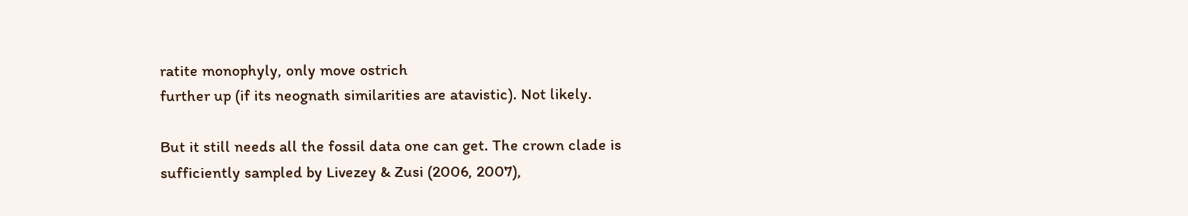ratite monophyly, only move ostrich
further up (if its neognath similarities are atavistic). Not likely.

But it still needs all the fossil data one can get. The crown clade is
sufficiently sampled by Livezey & Zusi (2006, 2007),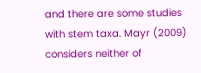and there are some studies
with stem taxa. Mayr (2009) considers neither of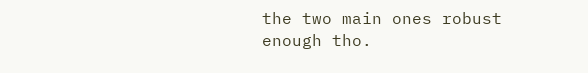the two main ones robust
enough tho.